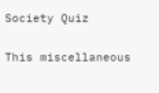Society Quiz

This miscellaneous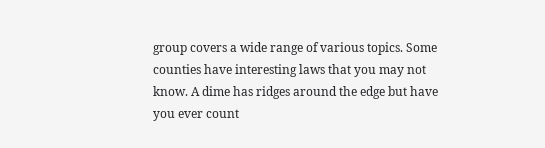group covers a wide range of various topics. Some counties have interesting laws that you may not know. A dime has ridges around the edge but have you ever count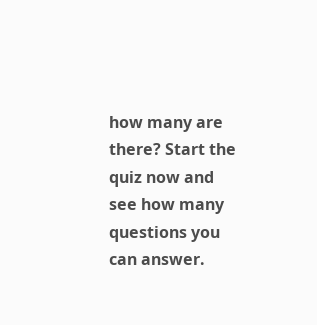how many are there? Start the quiz now and see how many questions you can answer.